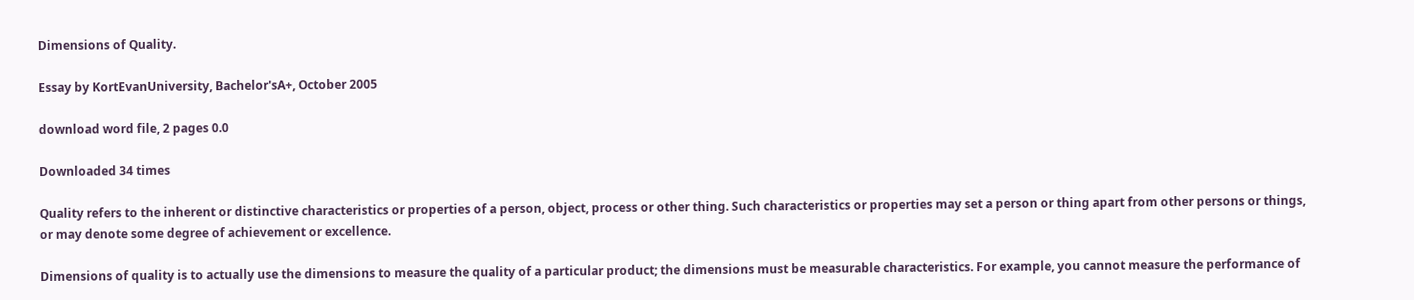Dimensions of Quality.

Essay by KortEvanUniversity, Bachelor'sA+, October 2005

download word file, 2 pages 0.0

Downloaded 34 times

Quality refers to the inherent or distinctive characteristics or properties of a person, object, process or other thing. Such characteristics or properties may set a person or thing apart from other persons or things, or may denote some degree of achievement or excellence.

Dimensions of quality is to actually use the dimensions to measure the quality of a particular product; the dimensions must be measurable characteristics. For example, you cannot measure the performance of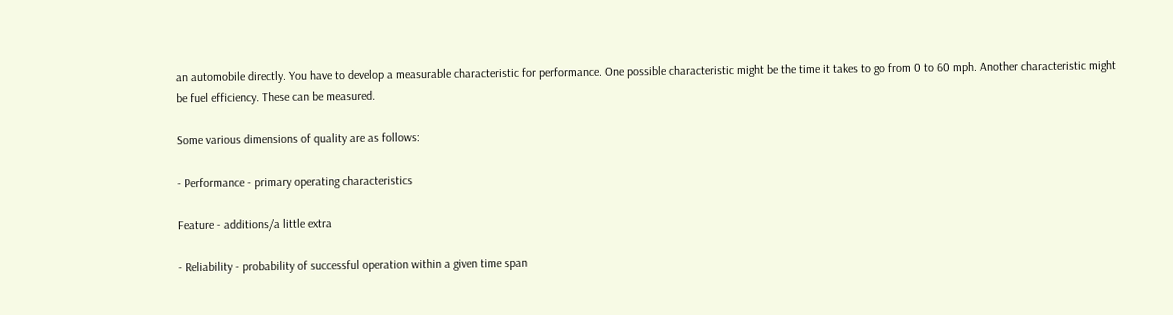an automobile directly. You have to develop a measurable characteristic for performance. One possible characteristic might be the time it takes to go from 0 to 60 mph. Another characteristic might be fuel efficiency. These can be measured.

Some various dimensions of quality are as follows:

- Performance - primary operating characteristics

Feature - additions/a little extra

- Reliability - probability of successful operation within a given time span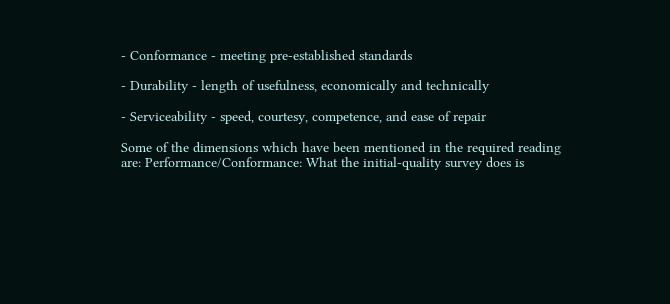- Conformance - meeting pre-established standards

- Durability - length of usefulness, economically and technically

- Serviceability - speed, courtesy, competence, and ease of repair

Some of the dimensions which have been mentioned in the required reading are: Performance/Conformance: What the initial-quality survey does is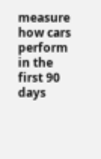measure how cars perform in the first 90 days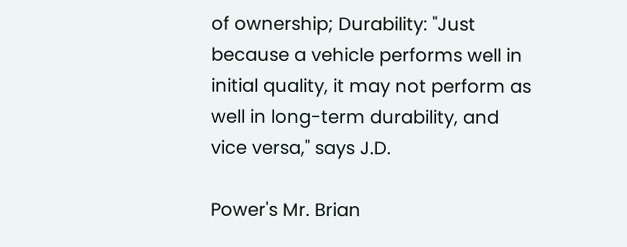of ownership; Durability: "Just because a vehicle performs well in initial quality, it may not perform as well in long-term durability, and vice versa," says J.D.

Power's Mr. Brian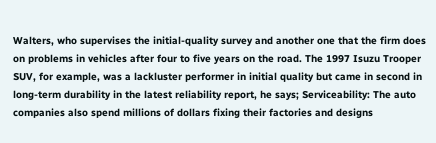Walters, who supervises the initial-quality survey and another one that the firm does on problems in vehicles after four to five years on the road. The 1997 Isuzu Trooper SUV, for example, was a lackluster performer in initial quality but came in second in long-term durability in the latest reliability report, he says; Serviceability: The auto companies also spend millions of dollars fixing their factories and designs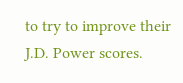to try to improve their J.D. Power scores.